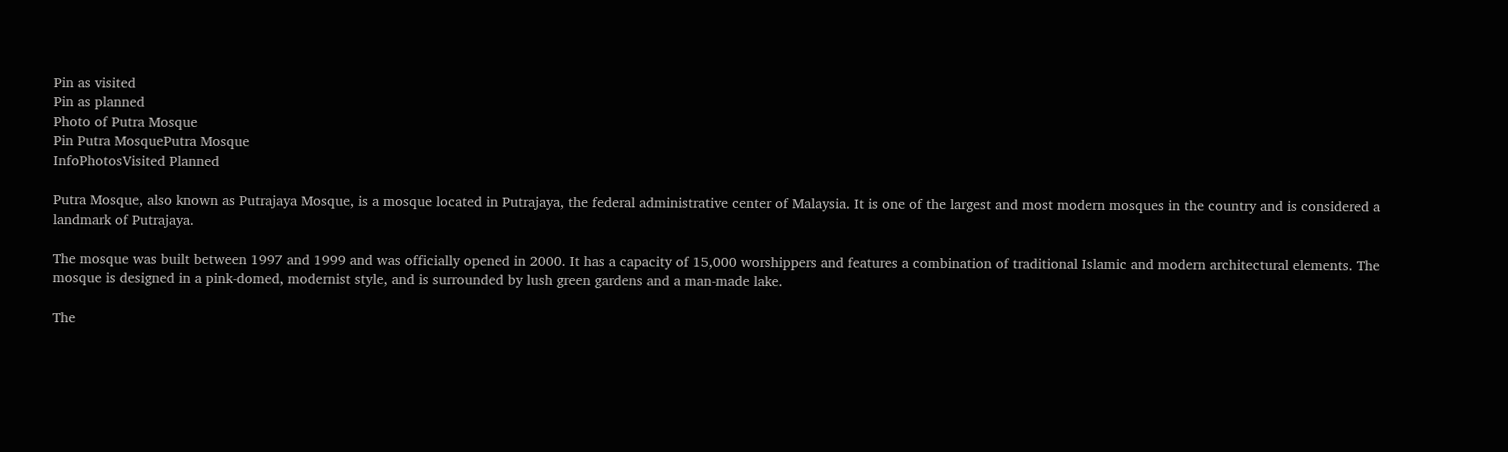Pin as visited
Pin as planned
Photo of Putra Mosque
Pin Putra MosquePutra Mosque
InfoPhotosVisited Planned

Putra Mosque, also known as Putrajaya Mosque, is a mosque located in Putrajaya, the federal administrative center of Malaysia. It is one of the largest and most modern mosques in the country and is considered a landmark of Putrajaya.

The mosque was built between 1997 and 1999 and was officially opened in 2000. It has a capacity of 15,000 worshippers and features a combination of traditional Islamic and modern architectural elements. The mosque is designed in a pink-domed, modernist style, and is surrounded by lush green gardens and a man-made lake.

The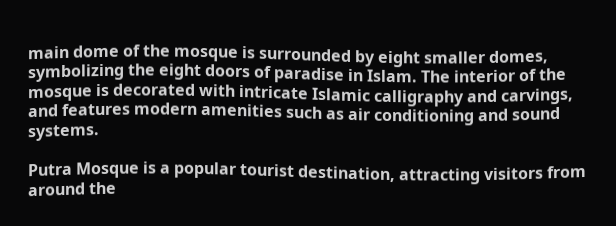main dome of the mosque is surrounded by eight smaller domes, symbolizing the eight doors of paradise in Islam. The interior of the mosque is decorated with intricate Islamic calligraphy and carvings, and features modern amenities such as air conditioning and sound systems.

Putra Mosque is a popular tourist destination, attracting visitors from around the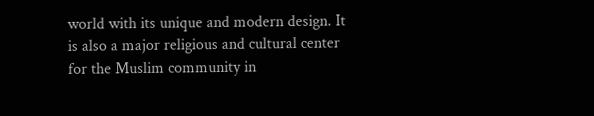world with its unique and modern design. It is also a major religious and cultural center for the Muslim community in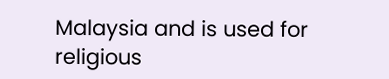Malaysia and is used for religious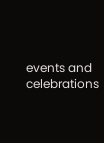events and celebrations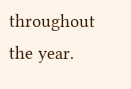throughout the year.